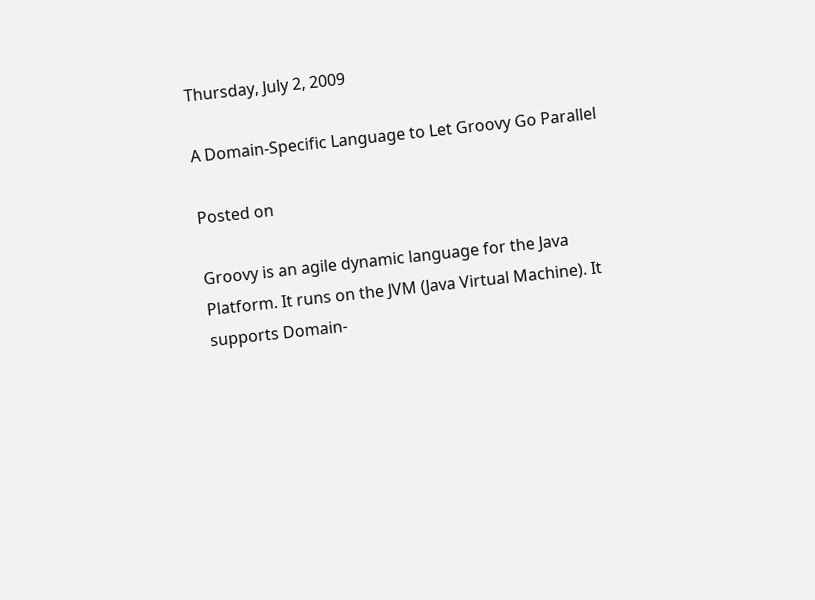Thursday, July 2, 2009

A Domain-Specific Language to Let Groovy Go Parallel

Posted on

Groovy is an agile dynamic language for the Java Platform. It runs on the JVM (Java Virtual Machine). It supports Domain-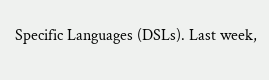Specific Languages (DSLs). Last week,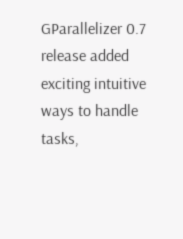GParallelizer 0.7 release added exciting intuitive ways to handle tasks,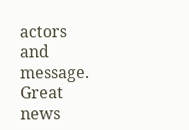actors and message. Great news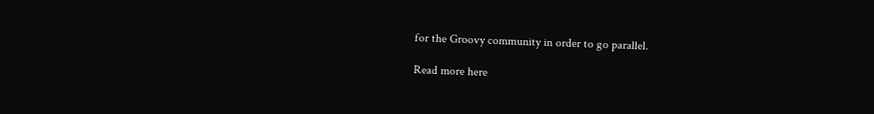for the Groovy community in order to go parallel.

Read more here